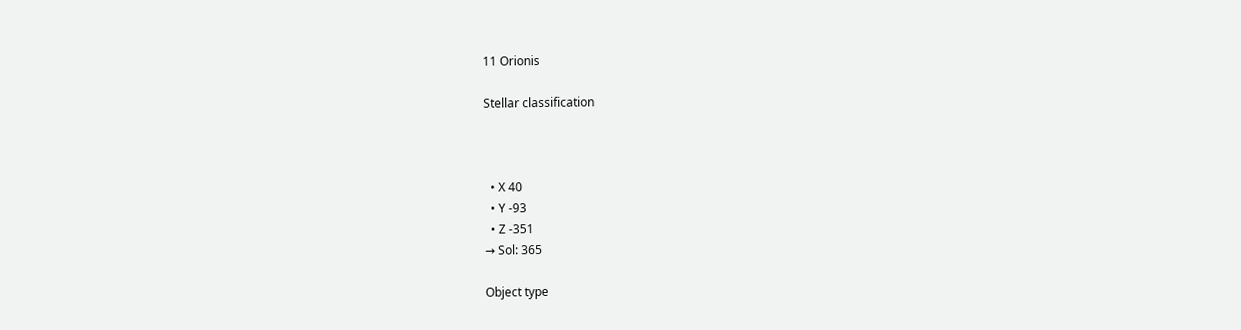11 Orionis

Stellar classification



  • X 40
  • Y -93
  • Z -351
→ Sol: 365

Object type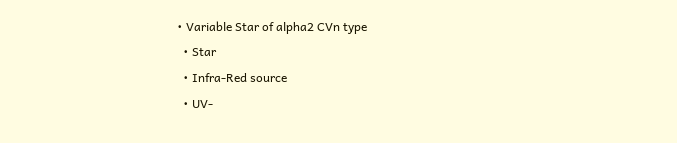• Variable Star of alpha2 CVn type
  • Star
  • Infra-Red source
  • UV-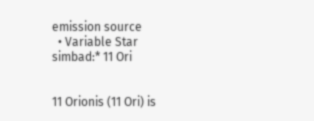emission source
  • Variable Star
simbad:* 11 Ori


11 Orionis (11 Ori) is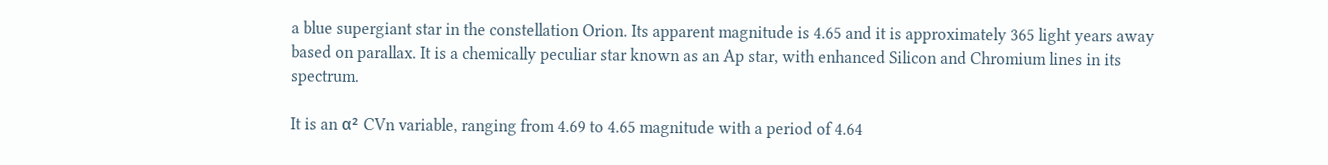a blue supergiant star in the constellation Orion. Its apparent magnitude is 4.65 and it is approximately 365 light years away based on parallax. It is a chemically peculiar star known as an Ap star, with enhanced Silicon and Chromium lines in its spectrum.

It is an α² CVn variable, ranging from 4.69 to 4.65 magnitude with a period of 4.64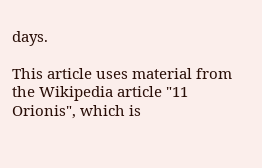days.

This article uses material from the Wikipedia article "11 Orionis", which is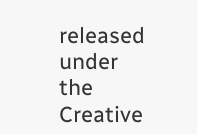released under the Creative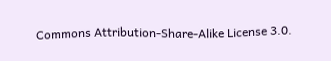Commons Attribution-Share-Alike License 3.0.